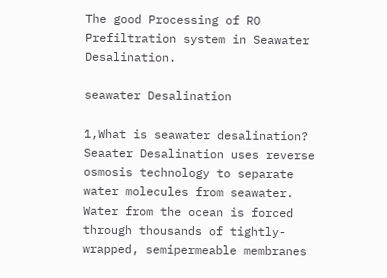The good Processing of RO Prefiltration system in Seawater Desalination.

seawater Desalination

1,What is seawater desalination?
Seaater Desalination uses reverse osmosis technology to separate water molecules from seawater. Water from the ocean is forced through thousands of tightly-wrapped, semipermeable membranes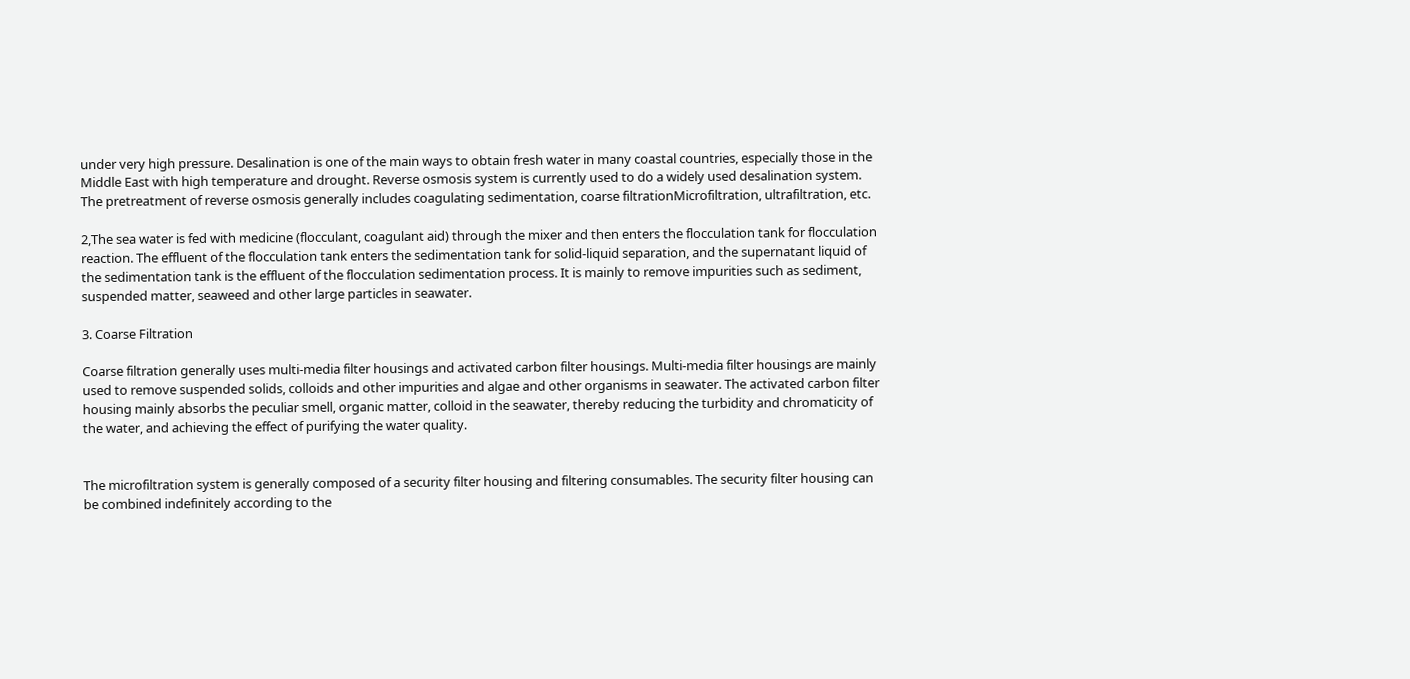under very high pressure. Desalination is one of the main ways to obtain fresh water in many coastal countries, especially those in the Middle East with high temperature and drought. Reverse osmosis system is currently used to do a widely used desalination system.
The pretreatment of reverse osmosis generally includes coagulating sedimentation, coarse filtrationMicrofiltration, ultrafiltration, etc.

2,The sea water is fed with medicine (flocculant, coagulant aid) through the mixer and then enters the flocculation tank for flocculation reaction. The effluent of the flocculation tank enters the sedimentation tank for solid-liquid separation, and the supernatant liquid of the sedimentation tank is the effluent of the flocculation sedimentation process. It is mainly to remove impurities such as sediment, suspended matter, seaweed and other large particles in seawater.

3. Coarse Filtration

Coarse filtration generally uses multi-media filter housings and activated carbon filter housings. Multi-media filter housings are mainly used to remove suspended solids, colloids and other impurities and algae and other organisms in seawater. The activated carbon filter housing mainly absorbs the peculiar smell, organic matter, colloid in the seawater, thereby reducing the turbidity and chromaticity of the water, and achieving the effect of purifying the water quality.


The microfiltration system is generally composed of a security filter housing and filtering consumables. The security filter housing can be combined indefinitely according to the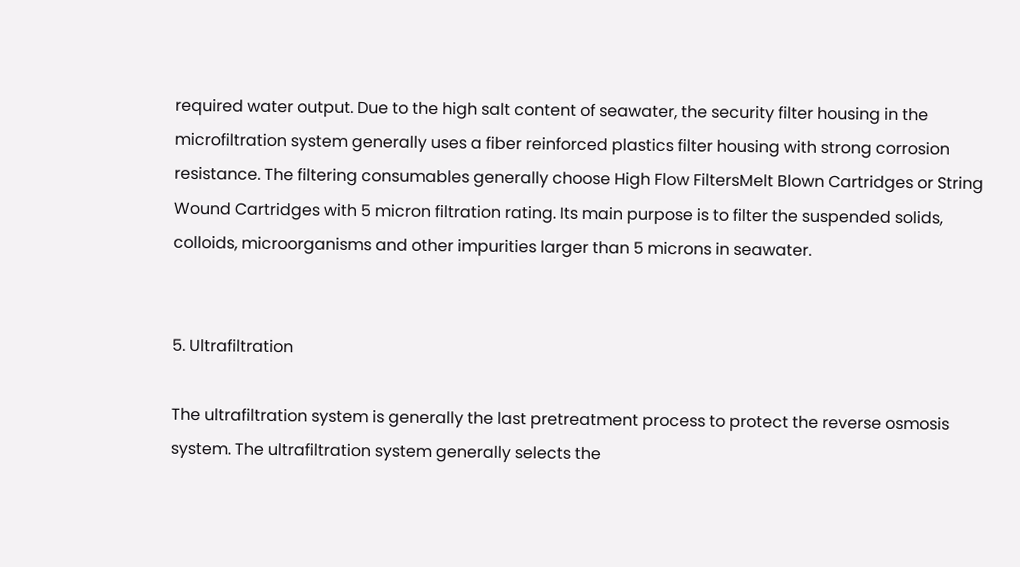required water output. Due to the high salt content of seawater, the security filter housing in the microfiltration system generally uses a fiber reinforced plastics filter housing with strong corrosion resistance. The filtering consumables generally choose High Flow FiltersMelt Blown Cartridges or String Wound Cartridges with 5 micron filtration rating. Its main purpose is to filter the suspended solids, colloids, microorganisms and other impurities larger than 5 microns in seawater.


5. Ultrafiltration

The ultrafiltration system is generally the last pretreatment process to protect the reverse osmosis system. The ultrafiltration system generally selects the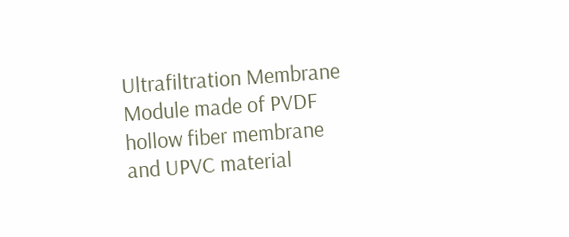Ultrafiltration Membrane Module made of PVDF hollow fiber membrane and UPVC material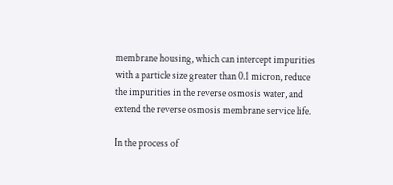membrane housing, which can intercept impurities with a particle size greater than 0.1 micron, reduce the impurities in the reverse osmosis water, and extend the reverse osmosis membrane service life.

In the process of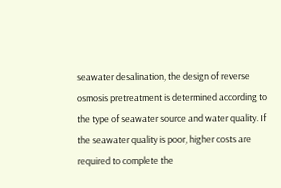seawater desalination, the design of reverse osmosis pretreatment is determined according to the type of seawater source and water quality. If the seawater quality is poor, higher costs are required to complete the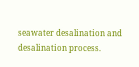seawater desalination and desalination process.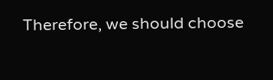Therefore, we should choose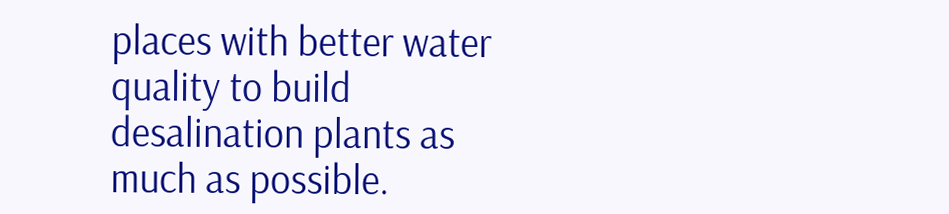places with better water quality to build desalination plants as much as possible.